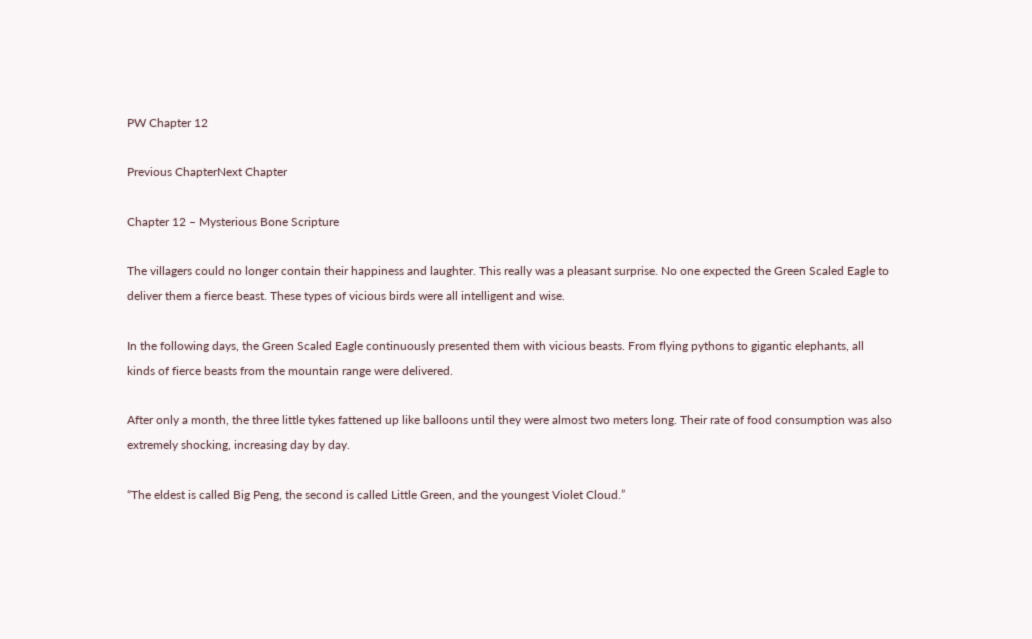PW Chapter 12

Previous ChapterNext Chapter

Chapter 12 – Mysterious Bone Scripture

The villagers could no longer contain their happiness and laughter. This really was a pleasant surprise. No one expected the Green Scaled Eagle to deliver them a fierce beast. These types of vicious birds were all intelligent and wise.

In the following days, the Green Scaled Eagle continuously presented them with vicious beasts. From flying pythons to gigantic elephants, all kinds of fierce beasts from the mountain range were delivered.

After only a month, the three little tykes fattened up like balloons until they were almost two meters long. Their rate of food consumption was also extremely shocking, increasing day by day.

“The eldest is called Big Peng, the second is called Little Green, and the youngest Violet Cloud.”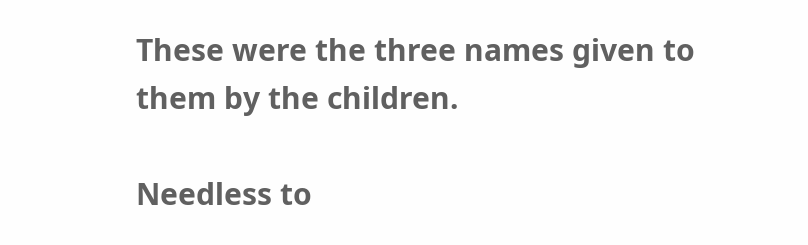These were the three names given to them by the children.

Needless to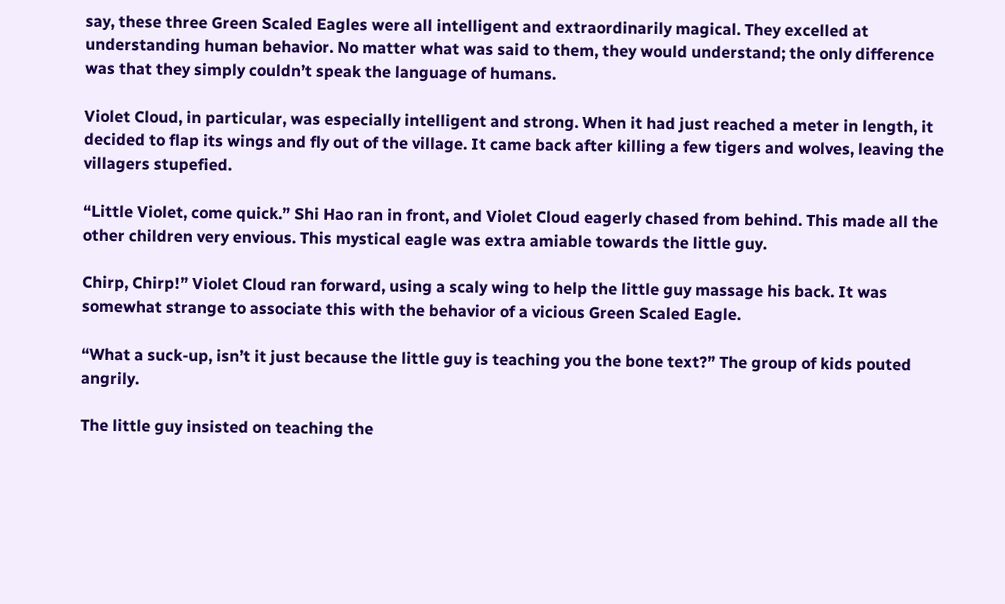say, these three Green Scaled Eagles were all intelligent and extraordinarily magical. They excelled at understanding human behavior. No matter what was said to them, they would understand; the only difference was that they simply couldn’t speak the language of humans.

Violet Cloud, in particular, was especially intelligent and strong. When it had just reached a meter in length, it decided to flap its wings and fly out of the village. It came back after killing a few tigers and wolves, leaving the villagers stupefied.

“Little Violet, come quick.” Shi Hao ran in front, and Violet Cloud eagerly chased from behind. This made all the other children very envious. This mystical eagle was extra amiable towards the little guy.

Chirp, Chirp!” Violet Cloud ran forward, using a scaly wing to help the little guy massage his back. It was somewhat strange to associate this with the behavior of a vicious Green Scaled Eagle.

“What a suck-up, isn’t it just because the little guy is teaching you the bone text?” The group of kids pouted angrily.

The little guy insisted on teaching the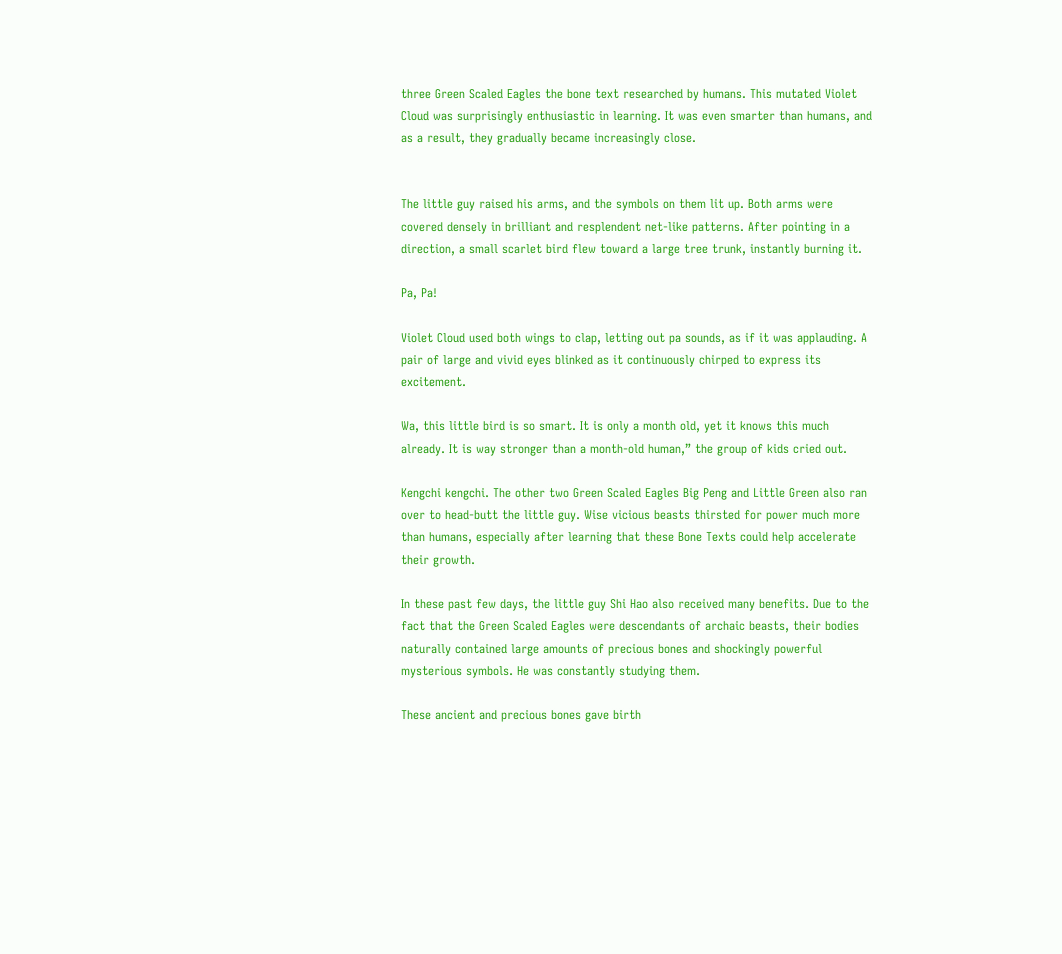three Green Scaled Eagles the bone text researched by humans. This mutated Violet Cloud was surprisingly enthusiastic in learning. It was even smarter than humans, and as a result, they gradually became increasingly close.


The little guy raised his arms, and the symbols on them lit up. Both arms were covered densely in brilliant and resplendent net-like patterns. After pointing in a direction, a small scarlet bird flew toward a large tree trunk, instantly burning it.

Pa, Pa!

Violet Cloud used both wings to clap, letting out pa sounds, as if it was applauding. A pair of large and vivid eyes blinked as it continuously chirped to express its excitement.

Wa, this little bird is so smart. It is only a month old, yet it knows this much already. It is way stronger than a month-old human,” the group of kids cried out.

Kengchi kengchi. The other two Green Scaled Eagles Big Peng and Little Green also ran over to head-butt the little guy. Wise vicious beasts thirsted for power much more than humans, especially after learning that these Bone Texts could help accelerate their growth.

In these past few days, the little guy Shi Hao also received many benefits. Due to the fact that the Green Scaled Eagles were descendants of archaic beasts, their bodies naturally contained large amounts of precious bones and shockingly powerful mysterious symbols. He was constantly studying them.

These ancient and precious bones gave birth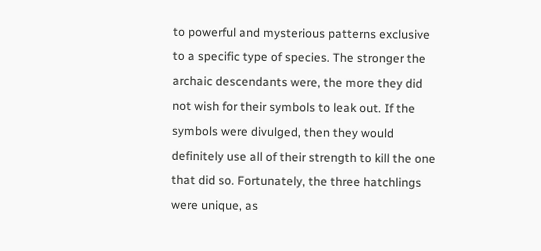to powerful and mysterious patterns exclusive to a specific type of species. The stronger the archaic descendants were, the more they did not wish for their symbols to leak out. If the symbols were divulged, then they would definitely use all of their strength to kill the one that did so. Fortunately, the three hatchlings were unique, as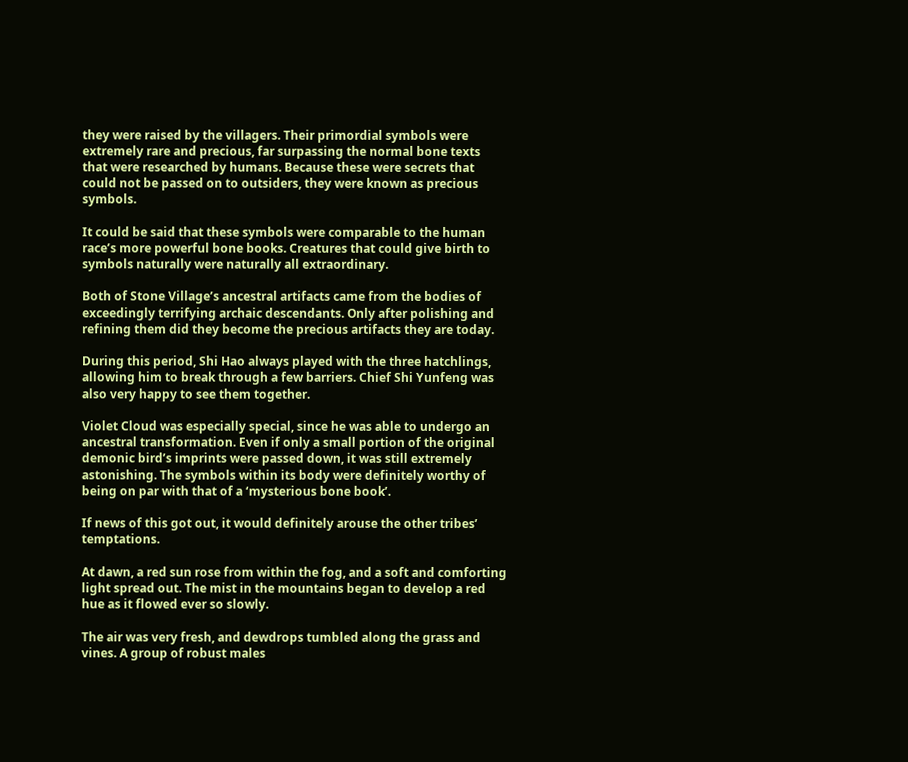they were raised by the villagers. Their primordial symbols were extremely rare and precious, far surpassing the normal bone texts that were researched by humans. Because these were secrets that could not be passed on to outsiders, they were known as precious symbols.

It could be said that these symbols were comparable to the human race’s more powerful bone books. Creatures that could give birth to symbols naturally were naturally all extraordinary.

Both of Stone Village’s ancestral artifacts came from the bodies of exceedingly terrifying archaic descendants. Only after polishing and refining them did they become the precious artifacts they are today.

During this period, Shi Hao always played with the three hatchlings, allowing him to break through a few barriers. Chief Shi Yunfeng was also very happy to see them together.

Violet Cloud was especially special, since he was able to undergo an ancestral transformation. Even if only a small portion of the original demonic bird’s imprints were passed down, it was still extremely astonishing. The symbols within its body were definitely worthy of being on par with that of a ‘mysterious bone book’.

If news of this got out, it would definitely arouse the other tribes’ temptations.

At dawn, a red sun rose from within the fog, and a soft and comforting light spread out. The mist in the mountains began to develop a red hue as it flowed ever so slowly.

The air was very fresh, and dewdrops tumbled along the grass and vines. A group of robust males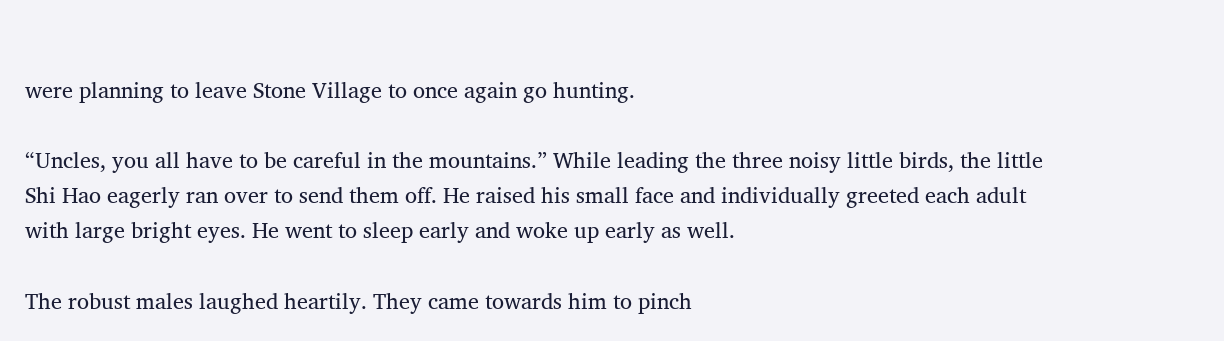were planning to leave Stone Village to once again go hunting.

“Uncles, you all have to be careful in the mountains.” While leading the three noisy little birds, the little Shi Hao eagerly ran over to send them off. He raised his small face and individually greeted each adult with large bright eyes. He went to sleep early and woke up early as well.

The robust males laughed heartily. They came towards him to pinch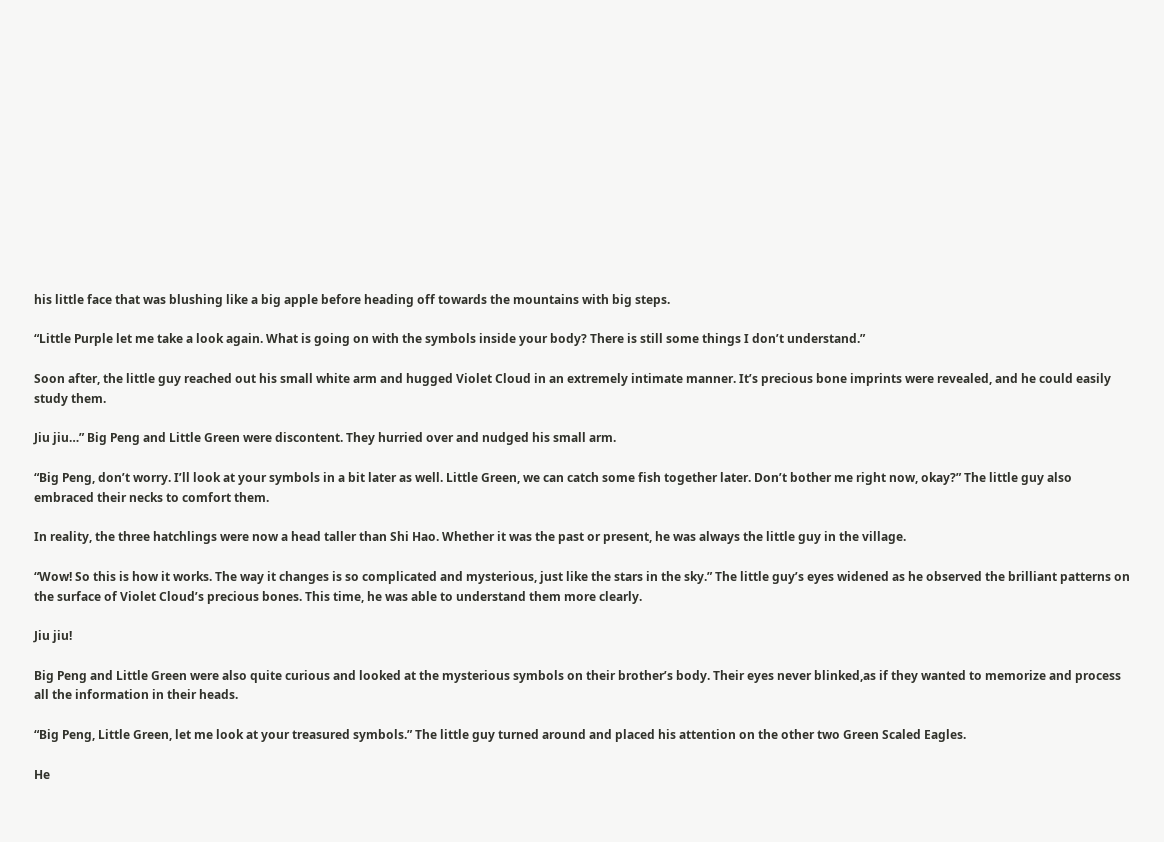his little face that was blushing like a big apple before heading off towards the mountains with big steps.

“Little Purple let me take a look again. What is going on with the symbols inside your body? There is still some things I don’t understand.”

Soon after, the little guy reached out his small white arm and hugged Violet Cloud in an extremely intimate manner. It’s precious bone imprints were revealed, and he could easily study them.

Jiu jiu…” Big Peng and Little Green were discontent. They hurried over and nudged his small arm.

“Big Peng, don’t worry. I’ll look at your symbols in a bit later as well. Little Green, we can catch some fish together later. Don’t bother me right now, okay?” The little guy also embraced their necks to comfort them.

In reality, the three hatchlings were now a head taller than Shi Hao. Whether it was the past or present, he was always the little guy in the village.

“Wow! So this is how it works. The way it changes is so complicated and mysterious, just like the stars in the sky.” The little guy’s eyes widened as he observed the brilliant patterns on the surface of Violet Cloud’s precious bones. This time, he was able to understand them more clearly.

Jiu jiu!

Big Peng and Little Green were also quite curious and looked at the mysterious symbols on their brother’s body. Their eyes never blinked,as if they wanted to memorize and process all the information in their heads.

“Big Peng, Little Green, let me look at your treasured symbols.” The little guy turned around and placed his attention on the other two Green Scaled Eagles.

He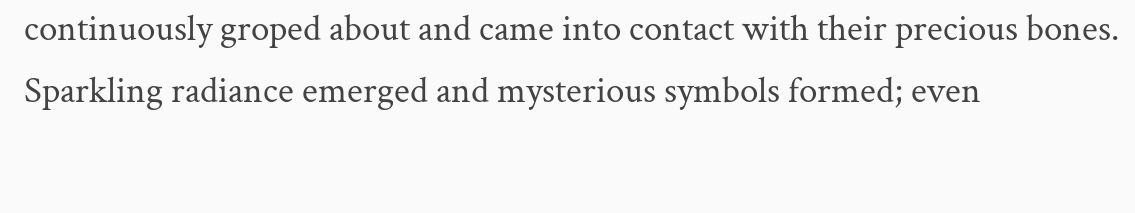continuously groped about and came into contact with their precious bones. Sparkling radiance emerged and mysterious symbols formed; even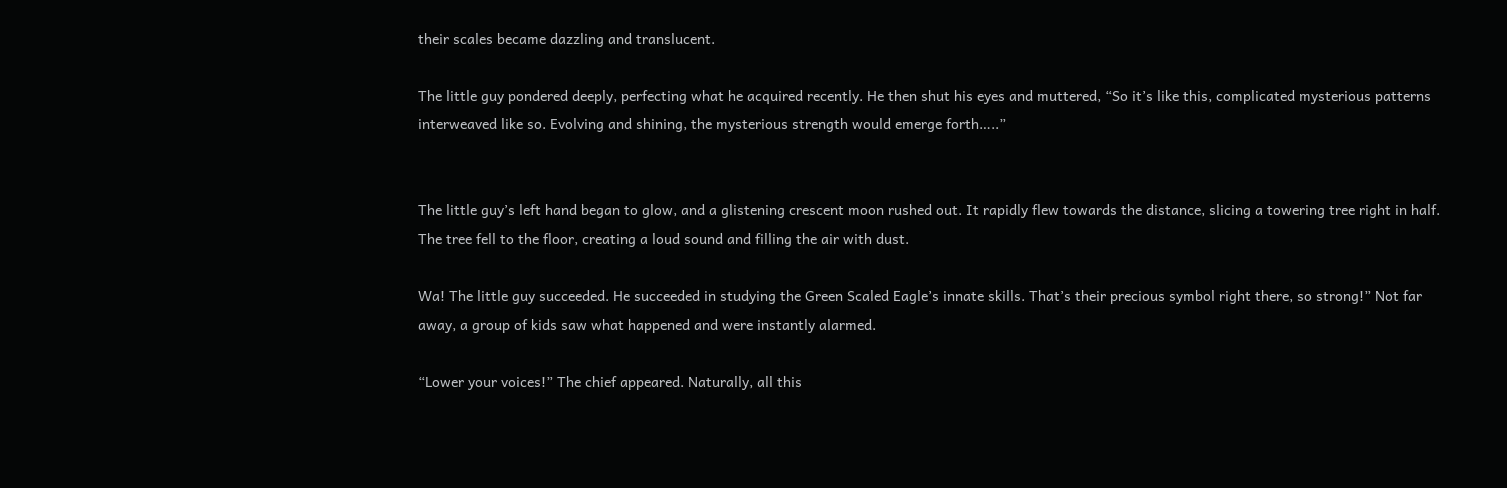their scales became dazzling and translucent.

The little guy pondered deeply, perfecting what he acquired recently. He then shut his eyes and muttered, “So it’s like this, complicated mysterious patterns interweaved like so. Evolving and shining, the mysterious strength would emerge forth…..”


The little guy’s left hand began to glow, and a glistening crescent moon rushed out. It rapidly flew towards the distance, slicing a towering tree right in half. The tree fell to the floor, creating a loud sound and filling the air with dust.

Wa! The little guy succeeded. He succeeded in studying the Green Scaled Eagle’s innate skills. That’s their precious symbol right there, so strong!” Not far away, a group of kids saw what happened and were instantly alarmed.

“Lower your voices!” The chief appeared. Naturally, all this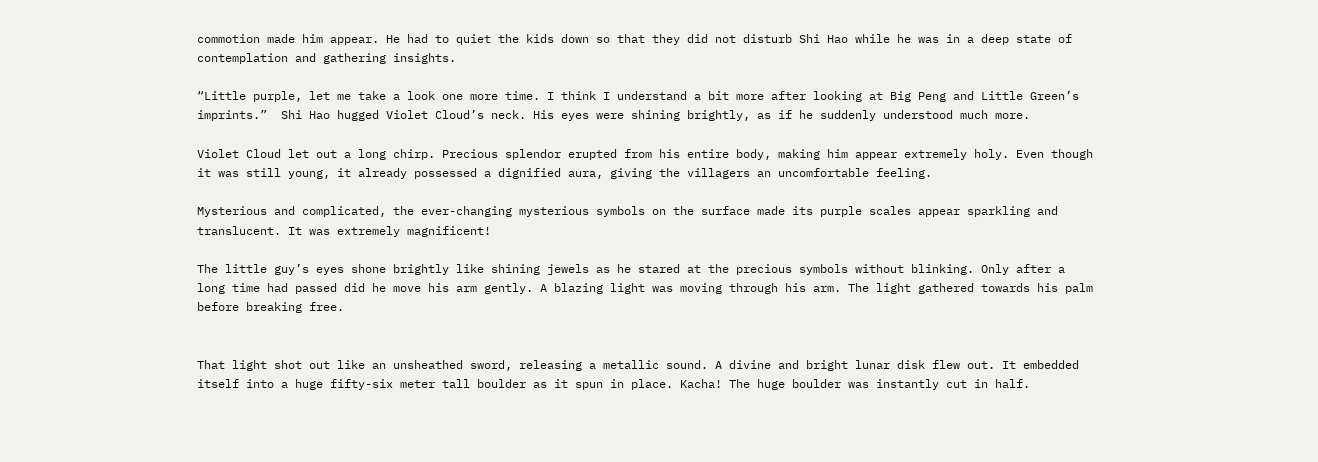commotion made him appear. He had to quiet the kids down so that they did not disturb Shi Hao while he was in a deep state of contemplation and gathering insights.

“Little purple, let me take a look one more time. I think I understand a bit more after looking at Big Peng and Little Green’s imprints.”  Shi Hao hugged Violet Cloud’s neck. His eyes were shining brightly, as if he suddenly understood much more.

Violet Cloud let out a long chirp. Precious splendor erupted from his entire body, making him appear extremely holy. Even though it was still young, it already possessed a dignified aura, giving the villagers an uncomfortable feeling.

Mysterious and complicated, the ever-changing mysterious symbols on the surface made its purple scales appear sparkling and translucent. It was extremely magnificent!

The little guy’s eyes shone brightly like shining jewels as he stared at the precious symbols without blinking. Only after a long time had passed did he move his arm gently. A blazing light was moving through his arm. The light gathered towards his palm before breaking free.


That light shot out like an unsheathed sword, releasing a metallic sound. A divine and bright lunar disk flew out. It embedded itself into a huge fifty-six meter tall boulder as it spun in place. Kacha! The huge boulder was instantly cut in half.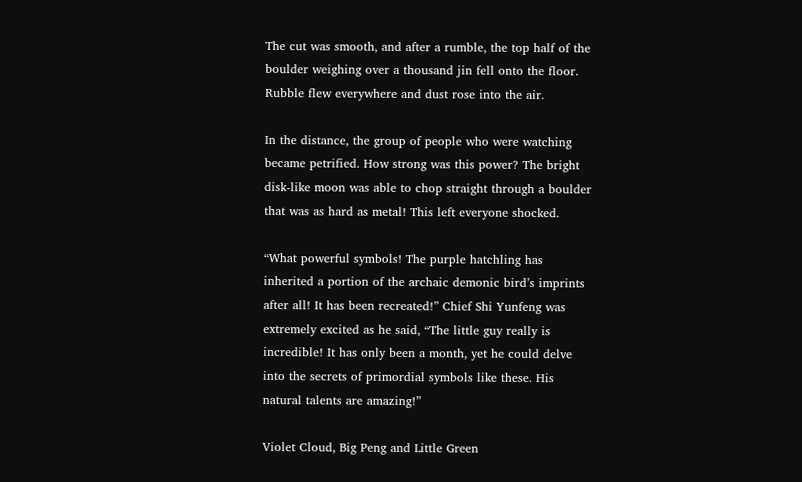The cut was smooth, and after a rumble, the top half of the boulder weighing over a thousand jin fell onto the floor. Rubble flew everywhere and dust rose into the air.

In the distance, the group of people who were watching became petrified. How strong was this power? The bright disk-like moon was able to chop straight through a boulder that was as hard as metal! This left everyone shocked.

“What powerful symbols! The purple hatchling has inherited a portion of the archaic demonic bird’s imprints after all! It has been recreated!” Chief Shi Yunfeng was extremely excited as he said, “The little guy really is incredible! It has only been a month, yet he could delve into the secrets of primordial symbols like these. His natural talents are amazing!”

Violet Cloud, Big Peng and Little Green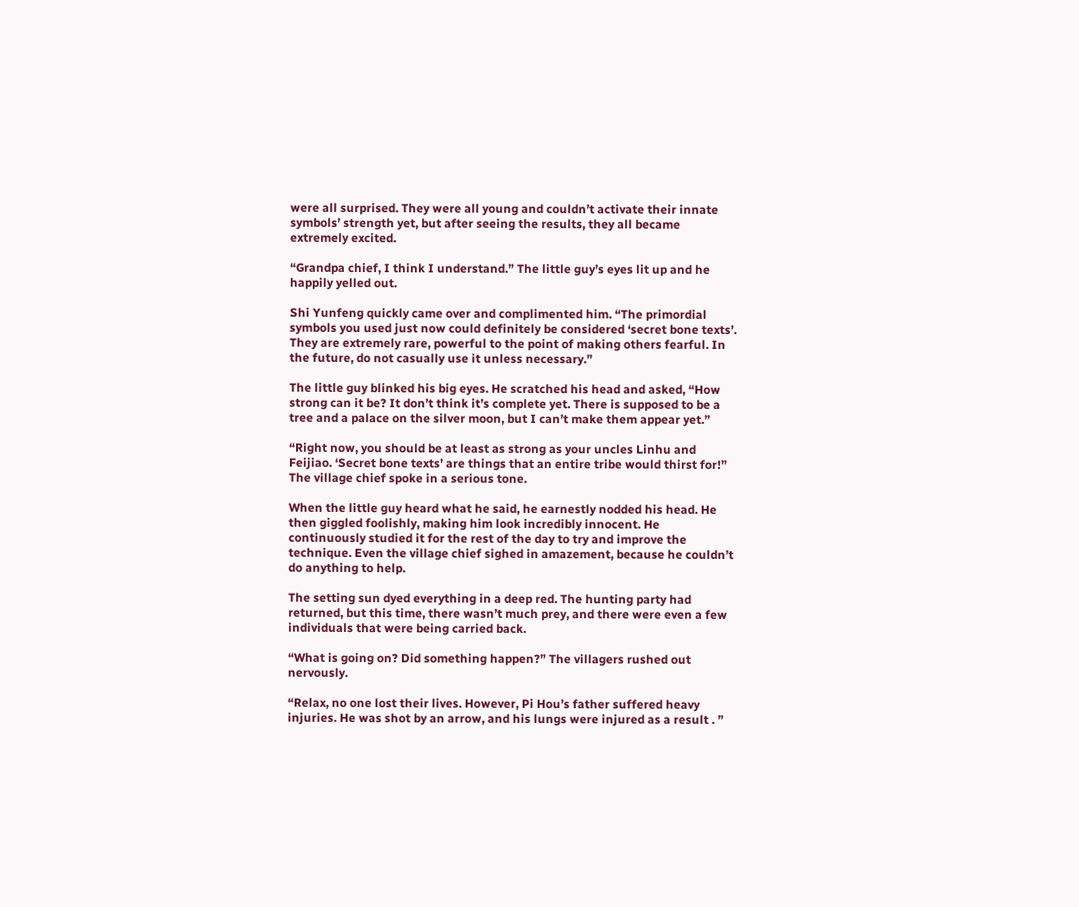were all surprised. They were all young and couldn’t activate their innate symbols’ strength yet, but after seeing the results, they all became extremely excited.

“Grandpa chief, I think I understand.” The little guy’s eyes lit up and he happily yelled out.

Shi Yunfeng quickly came over and complimented him. “The primordial symbols you used just now could definitely be considered ‘secret bone texts’. They are extremely rare, powerful to the point of making others fearful. In the future, do not casually use it unless necessary.”

The little guy blinked his big eyes. He scratched his head and asked, “How strong can it be? It don’t think it’s complete yet. There is supposed to be a tree and a palace on the silver moon, but I can’t make them appear yet.”

“Right now, you should be at least as strong as your uncles Linhu and Feijiao. ‘Secret bone texts’ are things that an entire tribe would thirst for!” The village chief spoke in a serious tone.

When the little guy heard what he said, he earnestly nodded his head. He then giggled foolishly, making him look incredibly innocent. He continuously studied it for the rest of the day to try and improve the technique. Even the village chief sighed in amazement, because he couldn’t do anything to help.

The setting sun dyed everything in a deep red. The hunting party had returned, but this time, there wasn’t much prey, and there were even a few individuals that were being carried back.

“What is going on? Did something happen?” The villagers rushed out nervously.

“Relax, no one lost their lives. However, Pi Hou’s father suffered heavy injuries. He was shot by an arrow, and his lungs were injured as a result . ”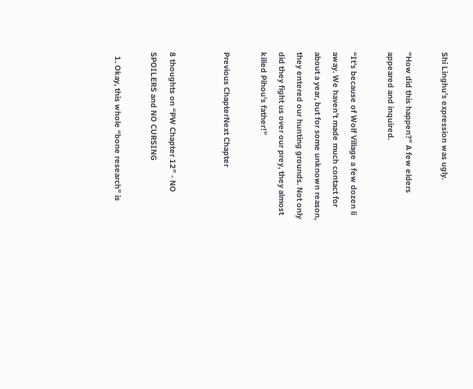Shi Linghu’s expression was ugly.

“How did this happen?” A few elders appeared and inquired.

“It’s because of Wolf Village a few dozen li away. We haven’t made much contact for about a year, but for some unknown reason, they entered our hunting grounds. Not only did they fight us over our prey, they almost killed Pihou’s father!”

Previous ChapterNext Chapter


8 thoughts on “PW Chapter 12” - NO SPOILERS and NO CURSING

  1. Okay, this whole “bone research” is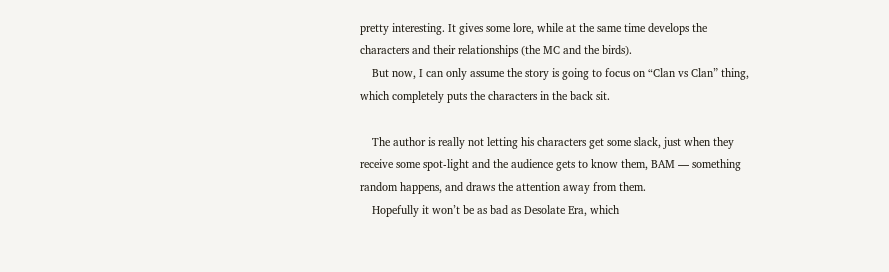pretty interesting. It gives some lore, while at the same time develops the characters and their relationships (the MC and the birds).
    But now, I can only assume the story is going to focus on “Clan vs Clan” thing, which completely puts the characters in the back sit.

    The author is really not letting his characters get some slack, just when they receive some spot-light and the audience gets to know them, BAM — something random happens, and draws the attention away from them.
    Hopefully it won’t be as bad as Desolate Era, which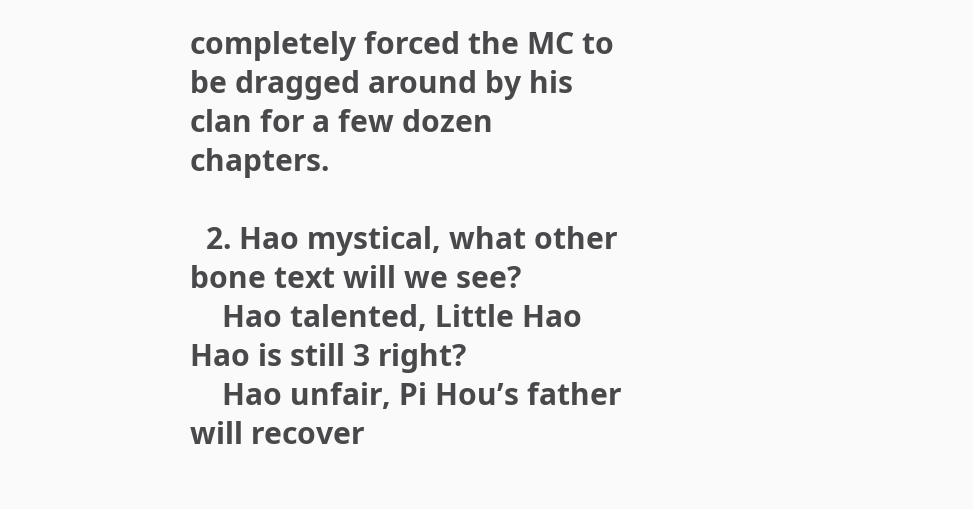completely forced the MC to be dragged around by his clan for a few dozen chapters.

  2. Hao mystical, what other bone text will we see?
    Hao talented, Little Hao Hao is still 3 right?
    Hao unfair, Pi Hou’s father will recover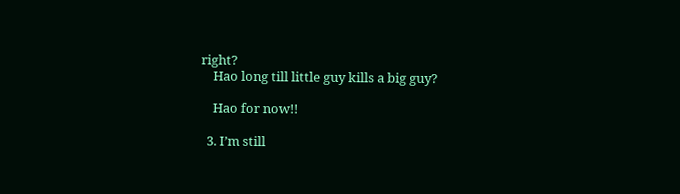right?
    Hao long till little guy kills a big guy?

    Hao for now!!

  3. I’m still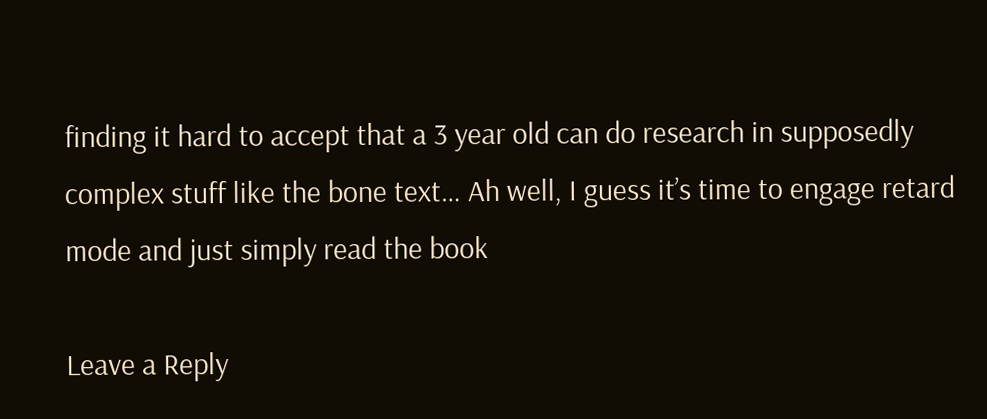finding it hard to accept that a 3 year old can do research in supposedly complex stuff like the bone text… Ah well, I guess it’s time to engage retard mode and just simply read the book

Leave a Reply